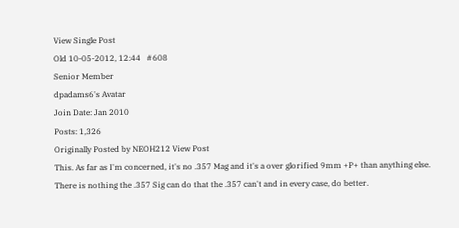View Single Post
Old 10-05-2012, 12:44   #608
Senior Member
dpadams6's Avatar
Join Date: Jan 2010
Posts: 1,326
Originally Posted by NEOH212 View Post
This. As far as I'm concerned, it's no .357 Mag and it's a over glorified 9mm +P+ than anything else. There is nothing the .357 Sig can do that the .357 can't and in every case, do better.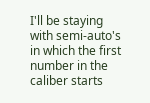I'll be staying with semi-auto's in which the first number in the caliber starts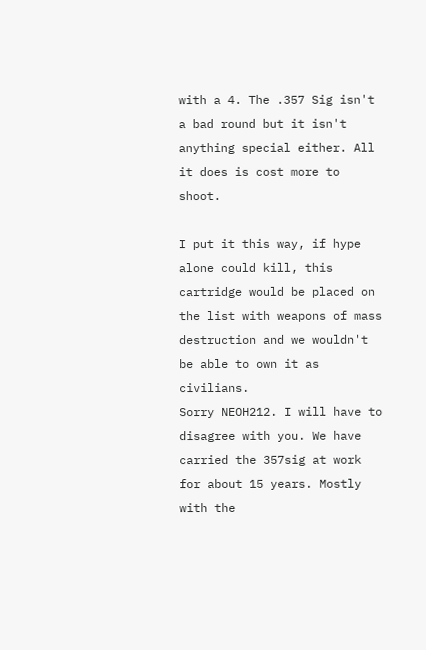with a 4. The .357 Sig isn't a bad round but it isn't anything special either. All it does is cost more to shoot.

I put it this way, if hype alone could kill, this cartridge would be placed on the list with weapons of mass destruction and we wouldn't be able to own it as civilians.
Sorry NEOH212. I will have to disagree with you. We have carried the 357sig at work for about 15 years. Mostly with the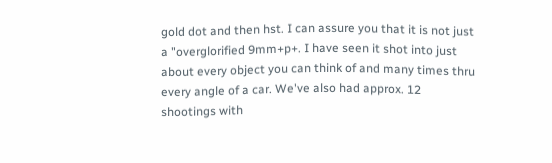gold dot and then hst. I can assure you that it is not just a "overglorified 9mm+p+. I have seen it shot into just about every object you can think of and many times thru every angle of a car. We've also had approx. 12 shootings with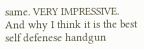same. VERY IMPRESSIVE. And why I think it is the best self defenese handgun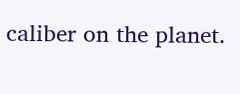caliber on the planet.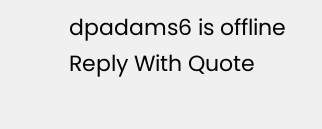dpadams6 is offline   Reply With Quote